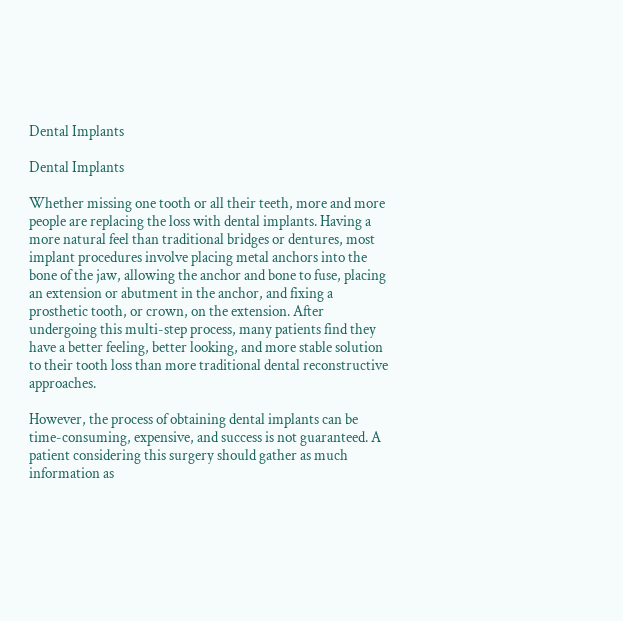Dental Implants

Dental Implants

Whether missing one tooth or all their teeth, more and more people are replacing the loss with dental implants. Having a more natural feel than traditional bridges or dentures, most implant procedures involve placing metal anchors into the bone of the jaw, allowing the anchor and bone to fuse, placing an extension or abutment in the anchor, and fixing a prosthetic tooth, or crown, on the extension. After undergoing this multi-step process, many patients find they have a better feeling, better looking, and more stable solution to their tooth loss than more traditional dental reconstructive approaches.

However, the process of obtaining dental implants can be time-consuming, expensive, and success is not guaranteed. A patient considering this surgery should gather as much information as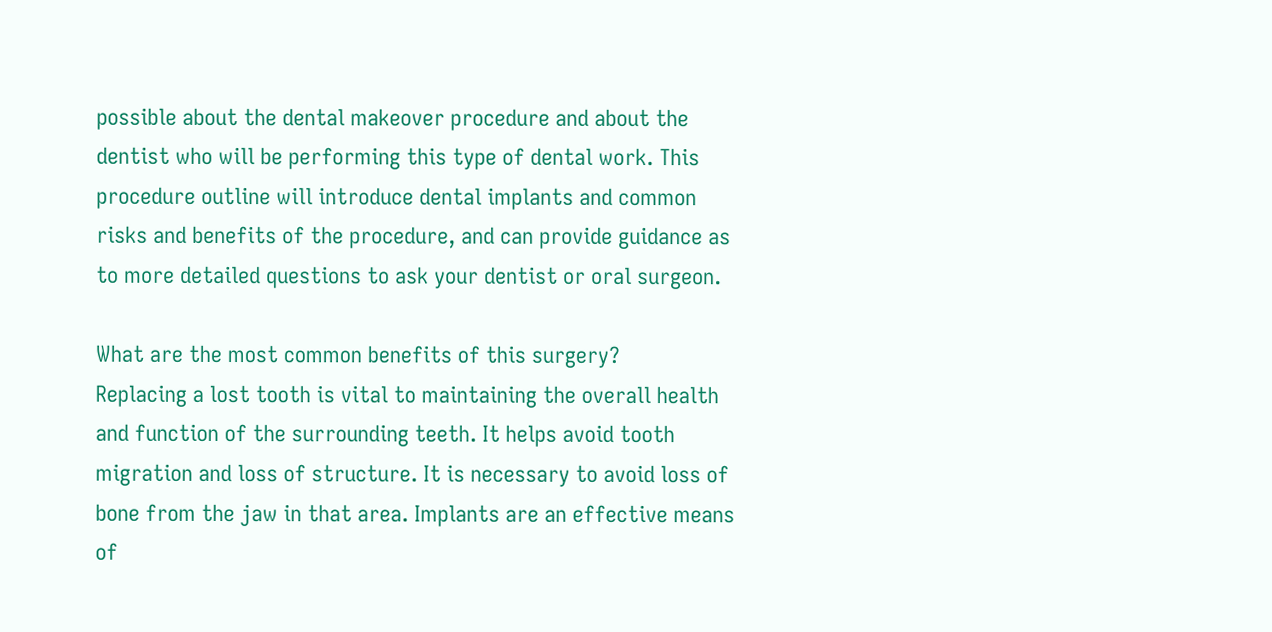possible about the dental makeover procedure and about the dentist who will be performing this type of dental work. This procedure outline will introduce dental implants and common risks and benefits of the procedure, and can provide guidance as to more detailed questions to ask your dentist or oral surgeon.

What are the most common benefits of this surgery?
Replacing a lost tooth is vital to maintaining the overall health and function of the surrounding teeth. It helps avoid tooth migration and loss of structure. It is necessary to avoid loss of bone from the jaw in that area. Implants are an effective means of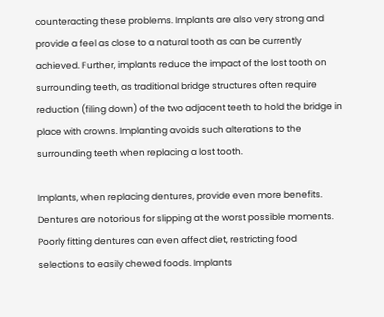counteracting these problems. Implants are also very strong and provide a feel as close to a natural tooth as can be currently achieved. Further, implants reduce the impact of the lost tooth on surrounding teeth, as traditional bridge structures often require reduction (filing down) of the two adjacent teeth to hold the bridge in place with crowns. Implanting avoids such alterations to the surrounding teeth when replacing a lost tooth.

Implants, when replacing dentures, provide even more benefits. Dentures are notorious for slipping at the worst possible moments. Poorly fitting dentures can even affect diet, restricting food selections to easily chewed foods. Implants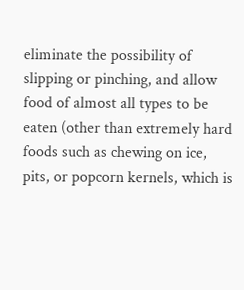eliminate the possibility of slipping or pinching, and allow food of almost all types to be eaten (other than extremely hard foods such as chewing on ice, pits, or popcorn kernels, which is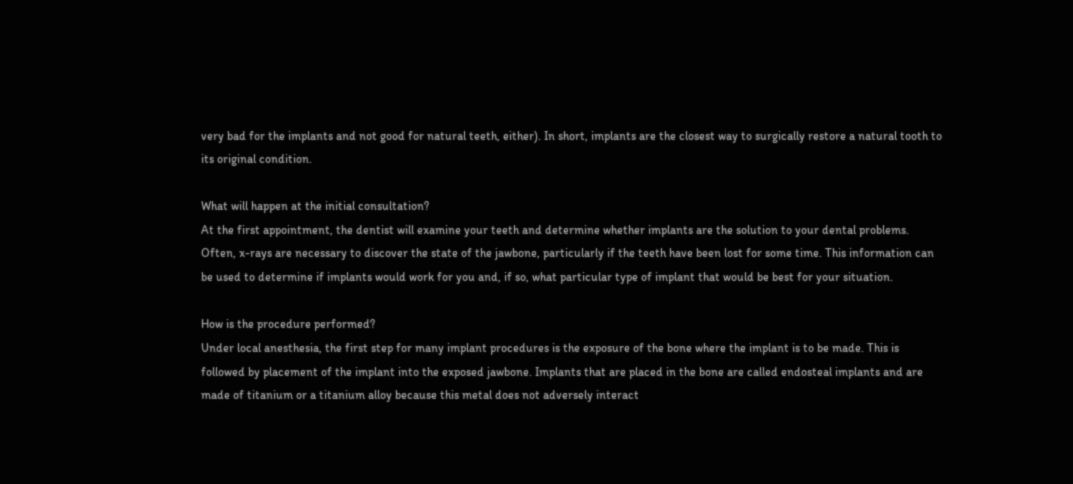very bad for the implants and not good for natural teeth, either). In short, implants are the closest way to surgically restore a natural tooth to its original condition.

What will happen at the initial consultation?
At the first appointment, the dentist will examine your teeth and determine whether implants are the solution to your dental problems. Often, x-rays are necessary to discover the state of the jawbone, particularly if the teeth have been lost for some time. This information can be used to determine if implants would work for you and, if so, what particular type of implant that would be best for your situation.

How is the procedure performed?
Under local anesthesia, the first step for many implant procedures is the exposure of the bone where the implant is to be made. This is followed by placement of the implant into the exposed jawbone. Implants that are placed in the bone are called endosteal implants and are made of titanium or a titanium alloy because this metal does not adversely interact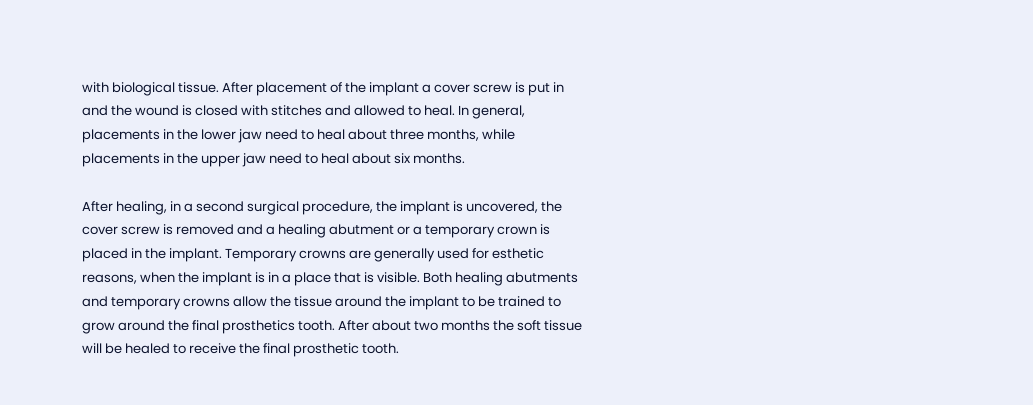with biological tissue. After placement of the implant a cover screw is put in and the wound is closed with stitches and allowed to heal. In general, placements in the lower jaw need to heal about three months, while placements in the upper jaw need to heal about six months.

After healing, in a second surgical procedure, the implant is uncovered, the cover screw is removed and a healing abutment or a temporary crown is placed in the implant. Temporary crowns are generally used for esthetic reasons, when the implant is in a place that is visible. Both healing abutments and temporary crowns allow the tissue around the implant to be trained to grow around the final prosthetics tooth. After about two months the soft tissue will be healed to receive the final prosthetic tooth.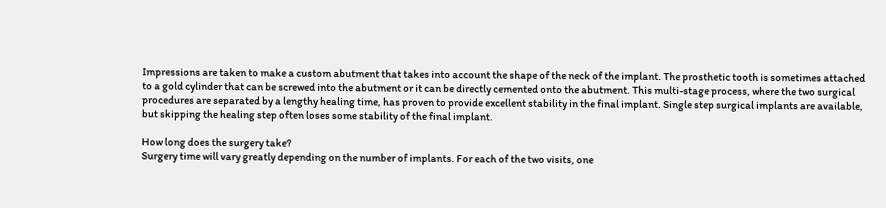Impressions are taken to make a custom abutment that takes into account the shape of the neck of the implant. The prosthetic tooth is sometimes attached to a gold cylinder that can be screwed into the abutment or it can be directly cemented onto the abutment. This multi-stage process, where the two surgical procedures are separated by a lengthy healing time, has proven to provide excellent stability in the final implant. Single step surgical implants are available, but skipping the healing step often loses some stability of the final implant.

How long does the surgery take?
Surgery time will vary greatly depending on the number of implants. For each of the two visits, one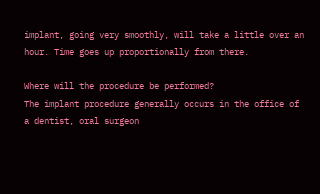implant, going very smoothly, will take a little over an hour. Time goes up proportionally from there.

Where will the procedure be performed?
The implant procedure generally occurs in the office of a dentist, oral surgeon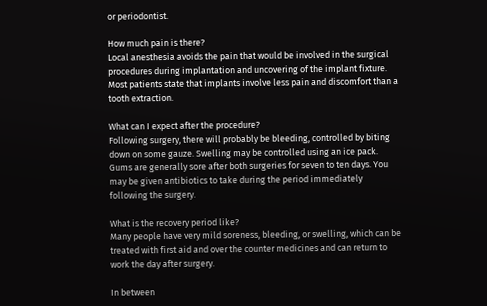or periodontist.

How much pain is there?
Local anesthesia avoids the pain that would be involved in the surgical procedures during implantation and uncovering of the implant fixture. Most patients state that implants involve less pain and discomfort than a tooth extraction.

What can I expect after the procedure?
Following surgery, there will probably be bleeding, controlled by biting down on some gauze. Swelling may be controlled using an ice pack. Gums are generally sore after both surgeries for seven to ten days. You may be given antibiotics to take during the period immediately following the surgery.

What is the recovery period like?
Many people have very mild soreness, bleeding, or swelling, which can be treated with first aid and over the counter medicines and can return to work the day after surgery.

In between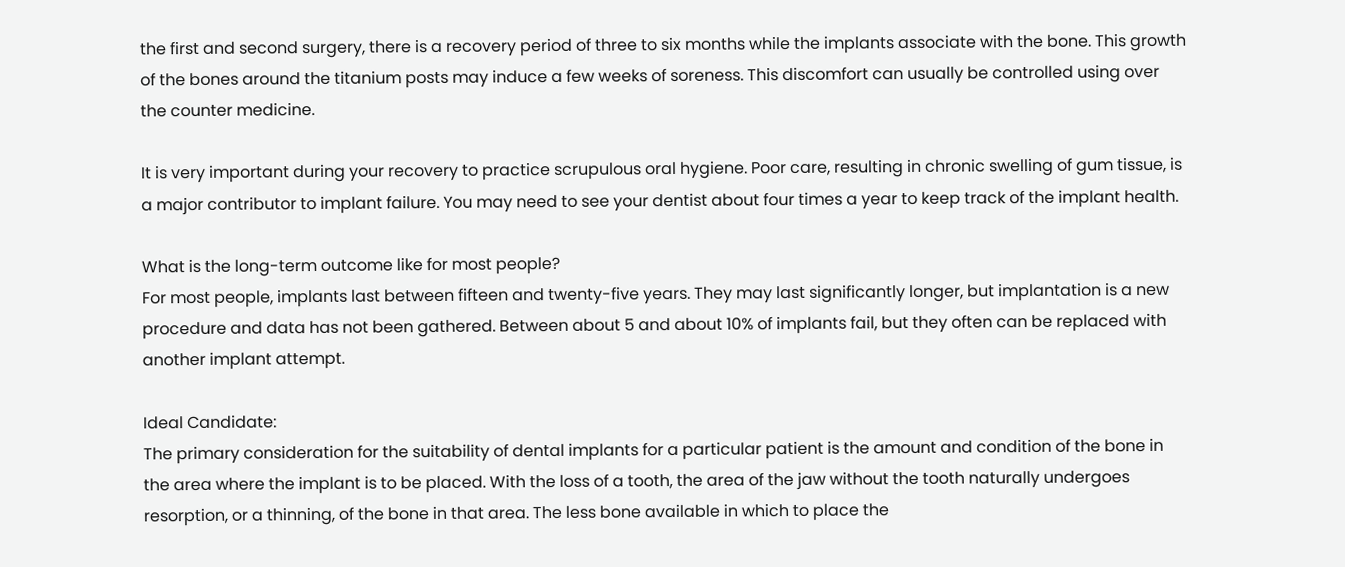the first and second surgery, there is a recovery period of three to six months while the implants associate with the bone. This growth of the bones around the titanium posts may induce a few weeks of soreness. This discomfort can usually be controlled using over the counter medicine.

It is very important during your recovery to practice scrupulous oral hygiene. Poor care, resulting in chronic swelling of gum tissue, is a major contributor to implant failure. You may need to see your dentist about four times a year to keep track of the implant health.

What is the long-term outcome like for most people?
For most people, implants last between fifteen and twenty-five years. They may last significantly longer, but implantation is a new procedure and data has not been gathered. Between about 5 and about 10% of implants fail, but they often can be replaced with another implant attempt.

Ideal Candidate:
The primary consideration for the suitability of dental implants for a particular patient is the amount and condition of the bone in the area where the implant is to be placed. With the loss of a tooth, the area of the jaw without the tooth naturally undergoes resorption, or a thinning, of the bone in that area. The less bone available in which to place the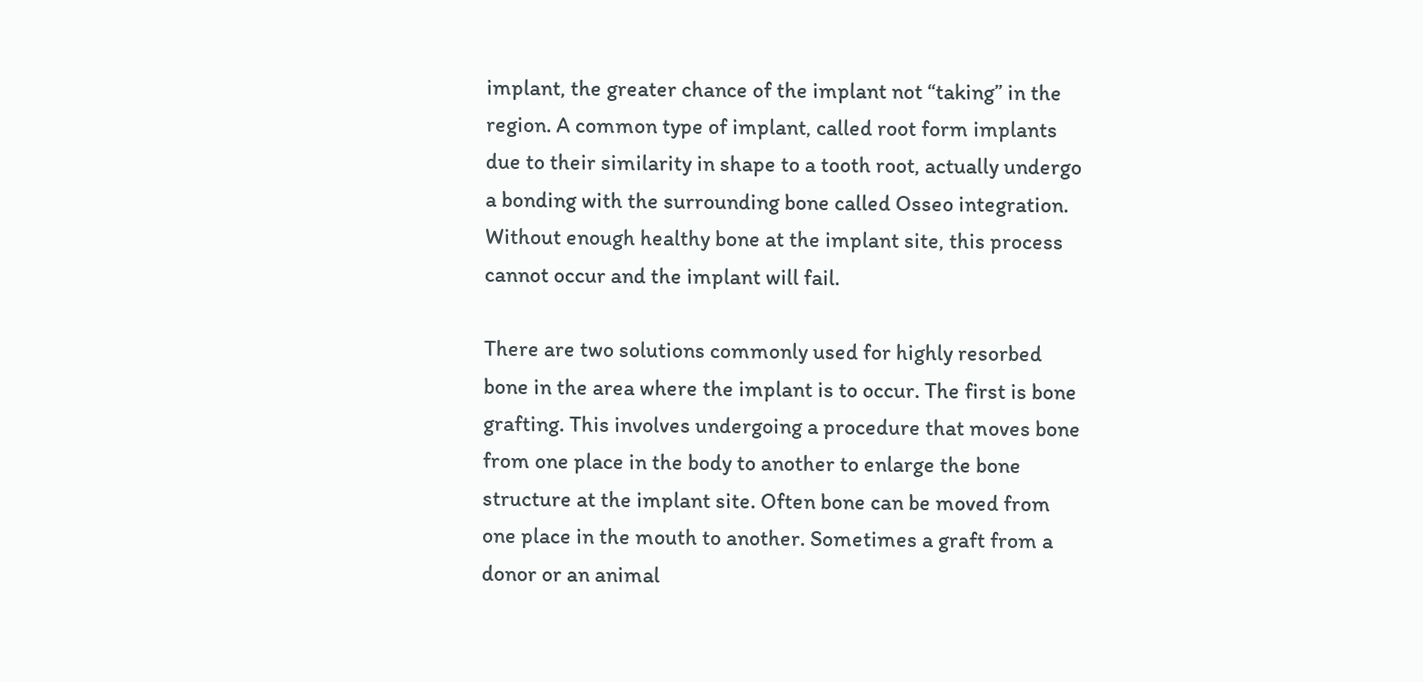implant, the greater chance of the implant not “taking” in the region. A common type of implant, called root form implants due to their similarity in shape to a tooth root, actually undergo a bonding with the surrounding bone called Osseo integration. Without enough healthy bone at the implant site, this process cannot occur and the implant will fail.

There are two solutions commonly used for highly resorbed bone in the area where the implant is to occur. The first is bone grafting. This involves undergoing a procedure that moves bone from one place in the body to another to enlarge the bone structure at the implant site. Often bone can be moved from one place in the mouth to another. Sometimes a graft from a donor or an animal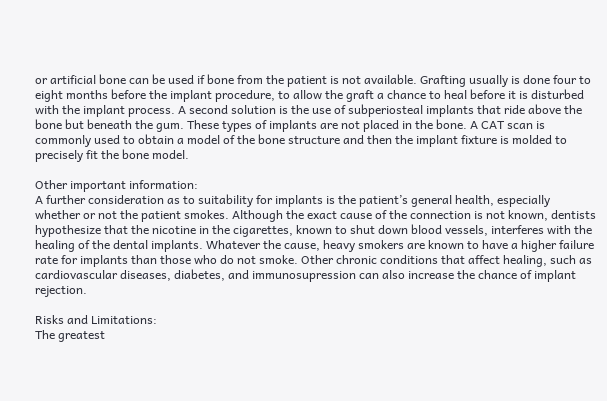or artificial bone can be used if bone from the patient is not available. Grafting usually is done four to eight months before the implant procedure, to allow the graft a chance to heal before it is disturbed with the implant process. A second solution is the use of subperiosteal implants that ride above the bone but beneath the gum. These types of implants are not placed in the bone. A CAT scan is commonly used to obtain a model of the bone structure and then the implant fixture is molded to precisely fit the bone model.

Other important information:
A further consideration as to suitability for implants is the patient’s general health, especially whether or not the patient smokes. Although the exact cause of the connection is not known, dentists hypothesize that the nicotine in the cigarettes, known to shut down blood vessels, interferes with the healing of the dental implants. Whatever the cause, heavy smokers are known to have a higher failure rate for implants than those who do not smoke. Other chronic conditions that affect healing, such as cardiovascular diseases, diabetes, and immunosupression can also increase the chance of implant rejection.

Risks and Limitations:
The greatest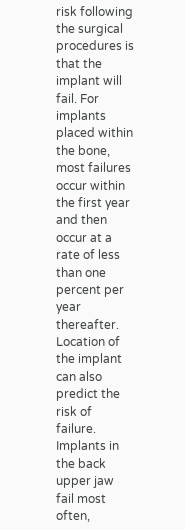risk following the surgical procedures is that the implant will fail. For implants placed within the bone, most failures occur within the first year and then occur at a rate of less than one percent per year thereafter. Location of the implant can also predict the risk of failure. Implants in the back upper jaw fail most often,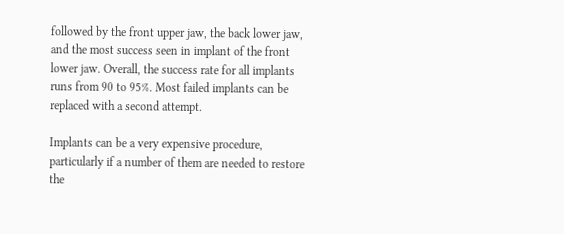followed by the front upper jaw, the back lower jaw, and the most success seen in implant of the front lower jaw. Overall, the success rate for all implants runs from 90 to 95%. Most failed implants can be replaced with a second attempt.

Implants can be a very expensive procedure, particularly if a number of them are needed to restore the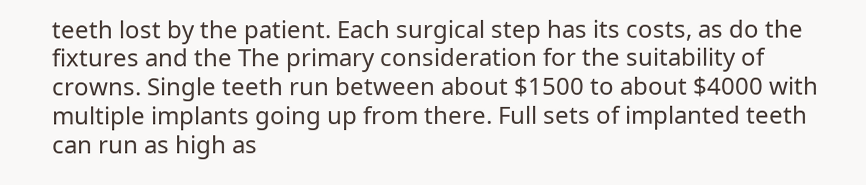teeth lost by the patient. Each surgical step has its costs, as do the fixtures and the The primary consideration for the suitability of crowns. Single teeth run between about $1500 to about $4000 with multiple implants going up from there. Full sets of implanted teeth can run as high as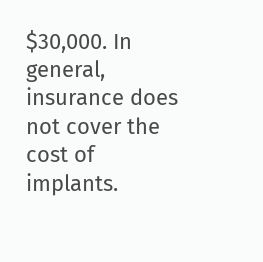$30,000. In general, insurance does not cover the cost of implants.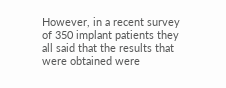However, in a recent survey of 350 implant patients they all said that the results that were obtained were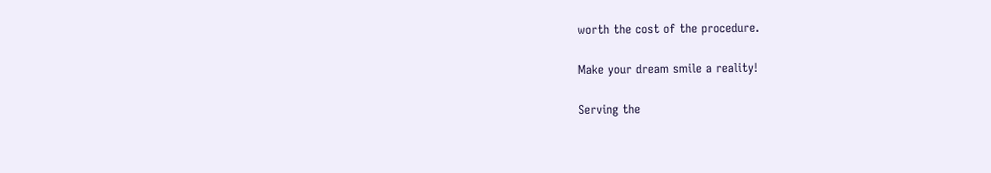worth the cost of the procedure.

Make your dream smile a reality!

Serving the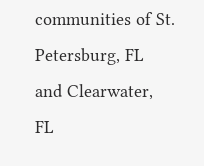communities of St. Petersburg, FL and Clearwater, FL